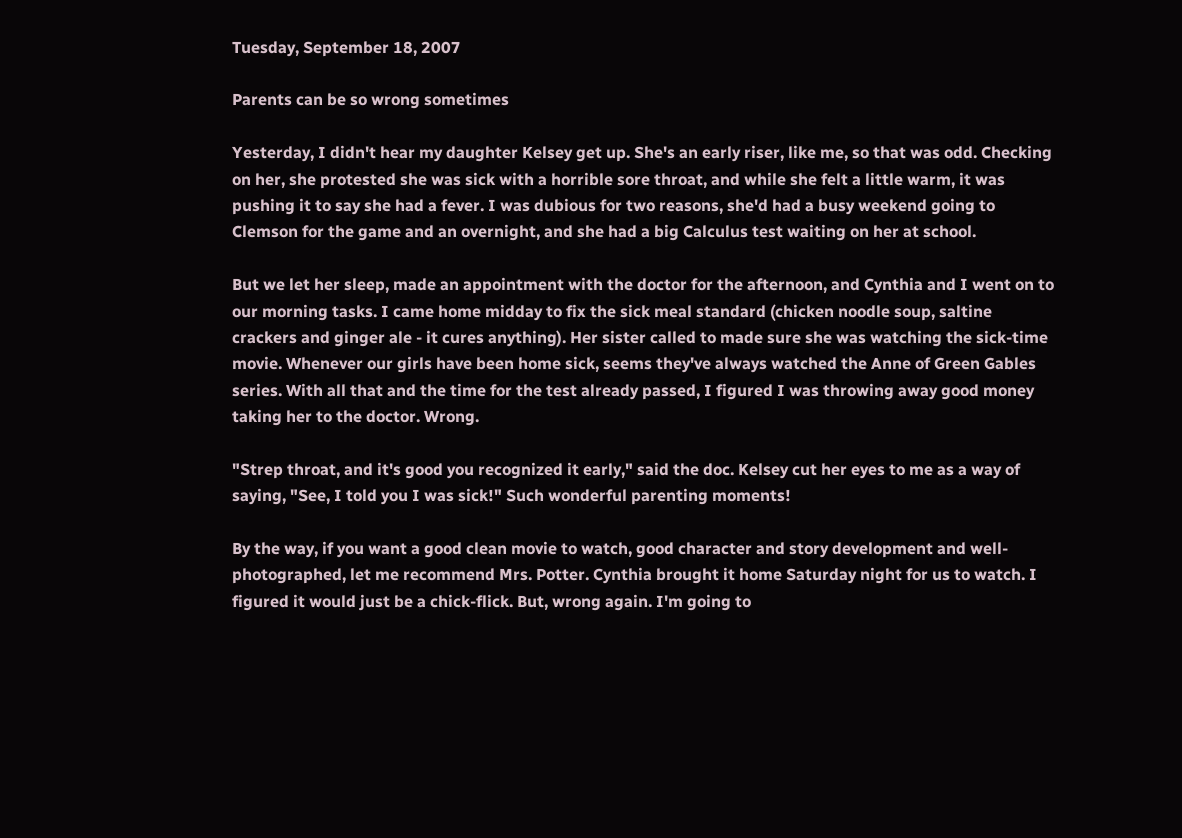Tuesday, September 18, 2007

Parents can be so wrong sometimes

Yesterday, I didn't hear my daughter Kelsey get up. She's an early riser, like me, so that was odd. Checking on her, she protested she was sick with a horrible sore throat, and while she felt a little warm, it was pushing it to say she had a fever. I was dubious for two reasons, she'd had a busy weekend going to Clemson for the game and an overnight, and she had a big Calculus test waiting on her at school.

But we let her sleep, made an appointment with the doctor for the afternoon, and Cynthia and I went on to our morning tasks. I came home midday to fix the sick meal standard (chicken noodle soup, saltine crackers and ginger ale - it cures anything). Her sister called to made sure she was watching the sick-time movie. Whenever our girls have been home sick, seems they've always watched the Anne of Green Gables series. With all that and the time for the test already passed, I figured I was throwing away good money taking her to the doctor. Wrong.

"Strep throat, and it's good you recognized it early," said the doc. Kelsey cut her eyes to me as a way of saying, "See, I told you I was sick!" Such wonderful parenting moments!

By the way, if you want a good clean movie to watch, good character and story development and well-photographed, let me recommend Mrs. Potter. Cynthia brought it home Saturday night for us to watch. I figured it would just be a chick-flick. But, wrong again. I'm going to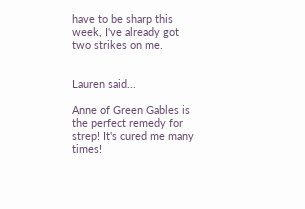have to be sharp this week, I've already got two strikes on me.


Lauren said...

Anne of Green Gables is the perfect remedy for strep! It's cured me many times!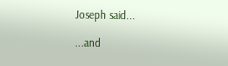Joseph said...

...and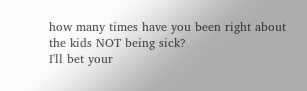how many times have you been right about the kids NOT being sick?
I'll bet your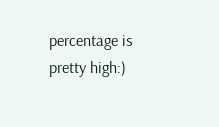percentage is pretty high:)